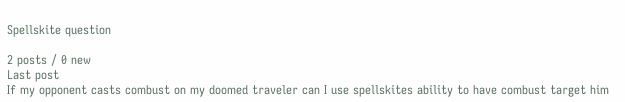Spellskite question

2 posts / 0 new
Last post
If my opponent casts combust on my doomed traveler can I use spellskites ability to have combust target him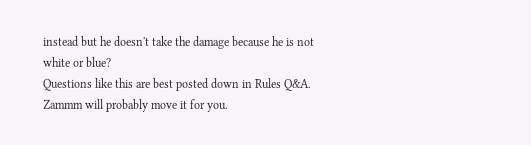instead but he doesn't take the damage because he is not white or blue?
Questions like this are best posted down in Rules Q&A. Zammm will probably move it for you.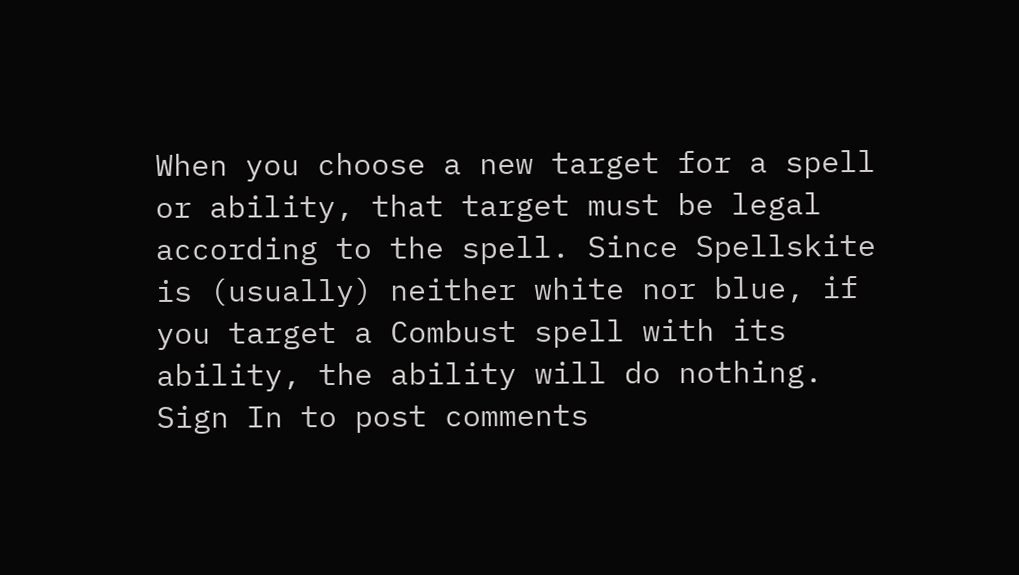When you choose a new target for a spell or ability, that target must be legal according to the spell. Since Spellskite is (usually) neither white nor blue, if you target a Combust spell with its ability, the ability will do nothing.
Sign In to post comments